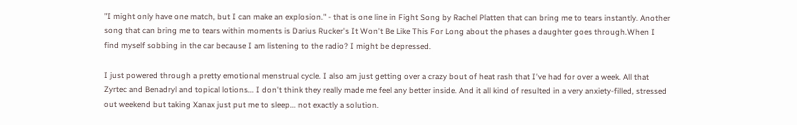"I might only have one match, but I can make an explosion." - that is one line in Fight Song by Rachel Platten that can bring me to tears instantly. Another song that can bring me to tears within moments is Darius Rucker's It Won't Be Like This For Long about the phases a daughter goes through.When I find myself sobbing in the car because I am listening to the radio? I might be depressed.

I just powered through a pretty emotional menstrual cycle. I also am just getting over a crazy bout of heat rash that I've had for over a week. All that Zyrtec and Benadryl and topical lotions... I don't think they really made me feel any better inside. And it all kind of resulted in a very anxiety-filled, stressed out weekend but taking Xanax just put me to sleep... not exactly a solution.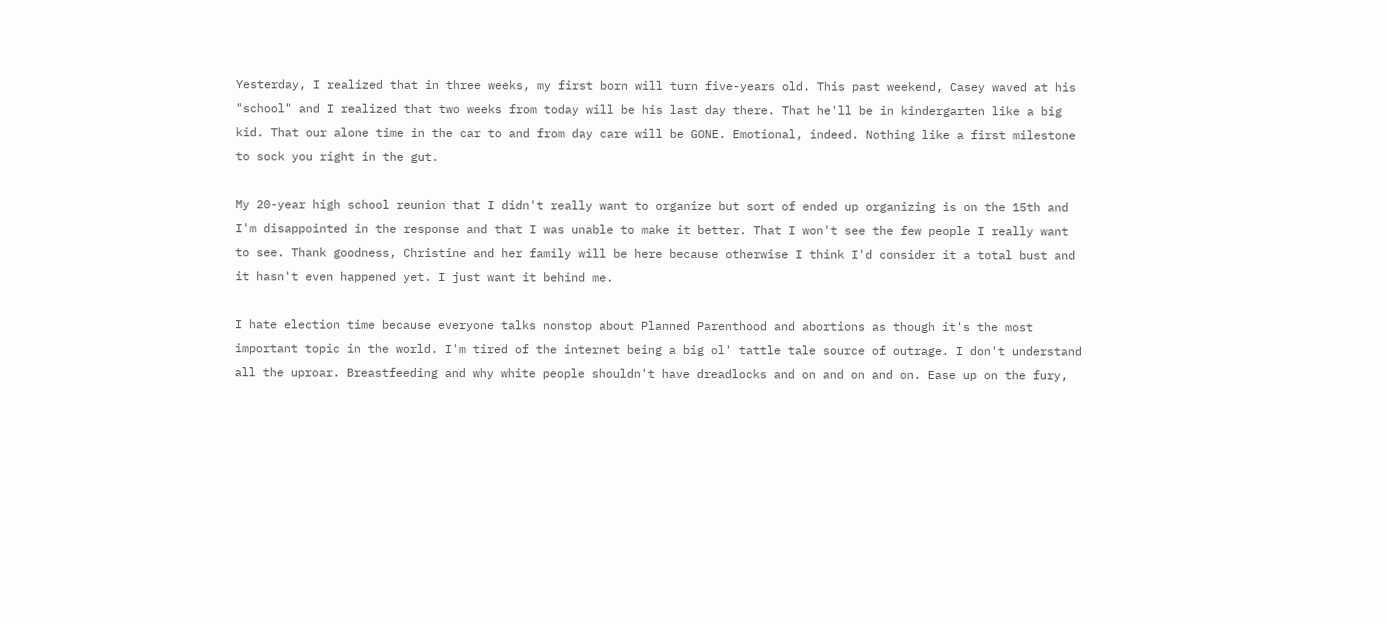Yesterday, I realized that in three weeks, my first born will turn five-years old. This past weekend, Casey waved at his "school" and I realized that two weeks from today will be his last day there. That he'll be in kindergarten like a big kid. That our alone time in the car to and from day care will be GONE. Emotional, indeed. Nothing like a first milestone to sock you right in the gut.

My 20-year high school reunion that I didn't really want to organize but sort of ended up organizing is on the 15th and I'm disappointed in the response and that I was unable to make it better. That I won't see the few people I really want to see. Thank goodness, Christine and her family will be here because otherwise I think I'd consider it a total bust and it hasn't even happened yet. I just want it behind me.

I hate election time because everyone talks nonstop about Planned Parenthood and abortions as though it's the most important topic in the world. I'm tired of the internet being a big ol' tattle tale source of outrage. I don't understand all the uproar. Breastfeeding and why white people shouldn't have dreadlocks and on and on and on. Ease up on the fury,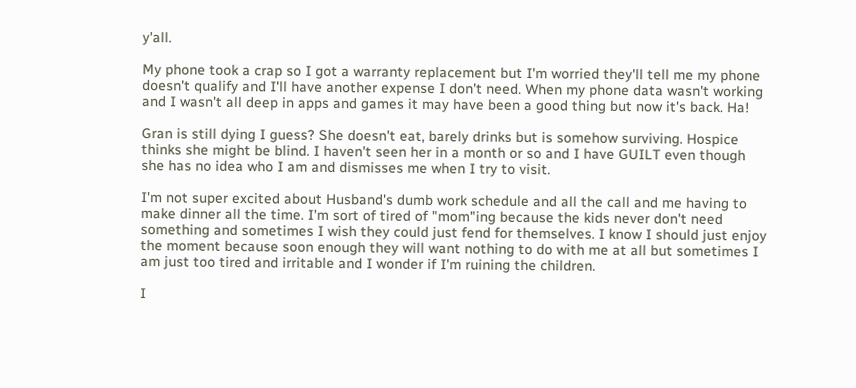y'all.

My phone took a crap so I got a warranty replacement but I'm worried they'll tell me my phone doesn't qualify and I'll have another expense I don't need. When my phone data wasn't working and I wasn't all deep in apps and games it may have been a good thing but now it's back. Ha!

Gran is still dying I guess? She doesn't eat, barely drinks but is somehow surviving. Hospice thinks she might be blind. I haven't seen her in a month or so and I have GUILT even though she has no idea who I am and dismisses me when I try to visit.

I'm not super excited about Husband's dumb work schedule and all the call and me having to make dinner all the time. I'm sort of tired of "mom"ing because the kids never don't need something and sometimes I wish they could just fend for themselves. I know I should just enjoy the moment because soon enough they will want nothing to do with me at all but sometimes I am just too tired and irritable and I wonder if I'm ruining the children.

I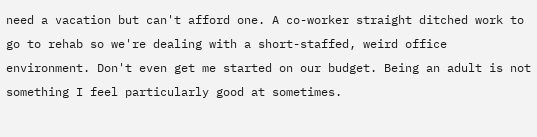need a vacation but can't afford one. A co-worker straight ditched work to go to rehab so we're dealing with a short-staffed, weird office environment. Don't even get me started on our budget. Being an adult is not something I feel particularly good at sometimes.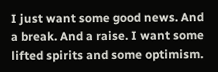I just want some good news. And a break. And a raise. I want some lifted spirits and some optimism.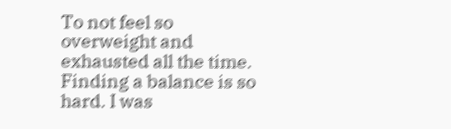To not feel so overweight and exhausted all the time. Finding a balance is so hard. I was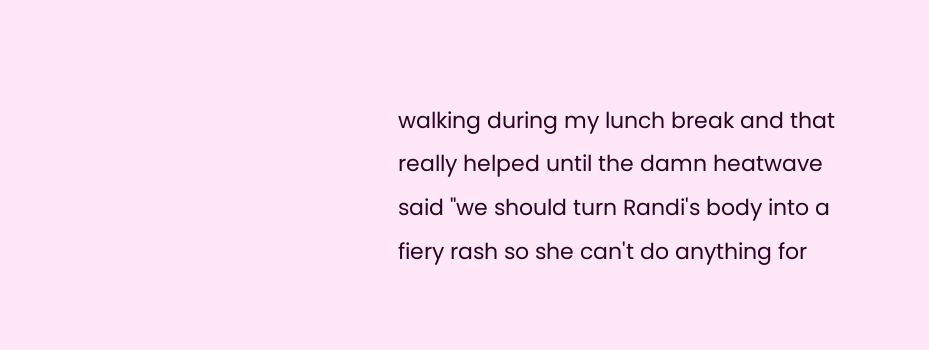walking during my lunch break and that really helped until the damn heatwave said "we should turn Randi's body into a fiery rash so she can't do anything for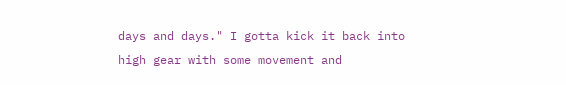days and days." I gotta kick it back into high gear with some movement and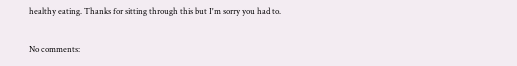healthy eating. Thanks for sitting through this but I'm sorry you had to.

No comments: